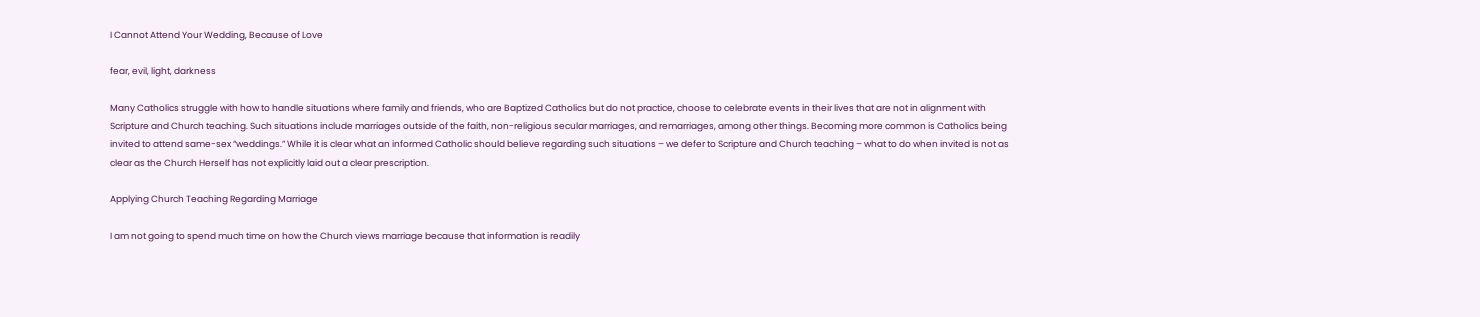I Cannot Attend Your Wedding, Because of Love

fear, evil, light, darkness

Many Catholics struggle with how to handle situations where family and friends, who are Baptized Catholics but do not practice, choose to celebrate events in their lives that are not in alignment with Scripture and Church teaching. Such situations include marriages outside of the faith, non-religious secular marriages, and remarriages, among other things. Becoming more common is Catholics being invited to attend same-sex “weddings.” While it is clear what an informed Catholic should believe regarding such situations – we defer to Scripture and Church teaching – what to do when invited is not as clear as the Church Herself has not explicitly laid out a clear prescription.

Applying Church Teaching Regarding Marriage

I am not going to spend much time on how the Church views marriage because that information is readily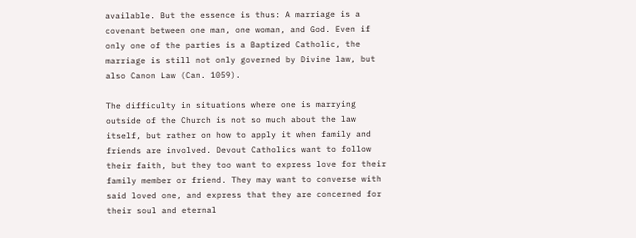available. But the essence is thus: A marriage is a covenant between one man, one woman, and God. Even if only one of the parties is a Baptized Catholic, the marriage is still not only governed by Divine law, but also Canon Law (Can. 1059).

The difficulty in situations where one is marrying outside of the Church is not so much about the law itself, but rather on how to apply it when family and friends are involved. Devout Catholics want to follow their faith, but they too want to express love for their family member or friend. They may want to converse with said loved one, and express that they are concerned for their soul and eternal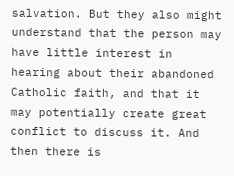salvation. But they also might understand that the person may have little interest in hearing about their abandoned Catholic faith, and that it may potentially create great conflict to discuss it. And then there is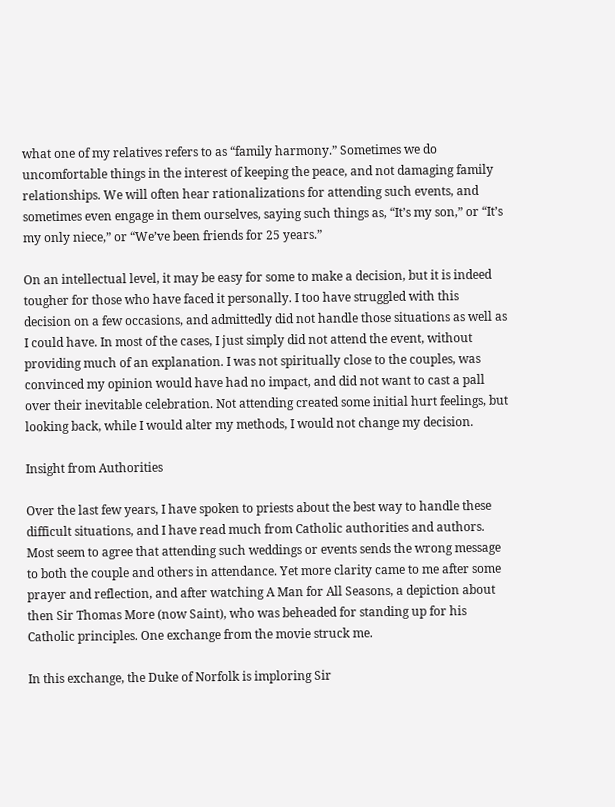what one of my relatives refers to as “family harmony.” Sometimes we do uncomfortable things in the interest of keeping the peace, and not damaging family relationships. We will often hear rationalizations for attending such events, and sometimes even engage in them ourselves, saying such things as, “It’s my son,” or “It’s my only niece,” or “We’ve been friends for 25 years.”

On an intellectual level, it may be easy for some to make a decision, but it is indeed tougher for those who have faced it personally. I too have struggled with this decision on a few occasions, and admittedly did not handle those situations as well as I could have. In most of the cases, I just simply did not attend the event, without providing much of an explanation. I was not spiritually close to the couples, was convinced my opinion would have had no impact, and did not want to cast a pall over their inevitable celebration. Not attending created some initial hurt feelings, but looking back, while I would alter my methods, I would not change my decision.

Insight from Authorities

Over the last few years, I have spoken to priests about the best way to handle these difficult situations, and I have read much from Catholic authorities and authors. Most seem to agree that attending such weddings or events sends the wrong message to both the couple and others in attendance. Yet more clarity came to me after some prayer and reflection, and after watching A Man for All Seasons, a depiction about then Sir Thomas More (now Saint), who was beheaded for standing up for his Catholic principles. One exchange from the movie struck me.

In this exchange, the Duke of Norfolk is imploring Sir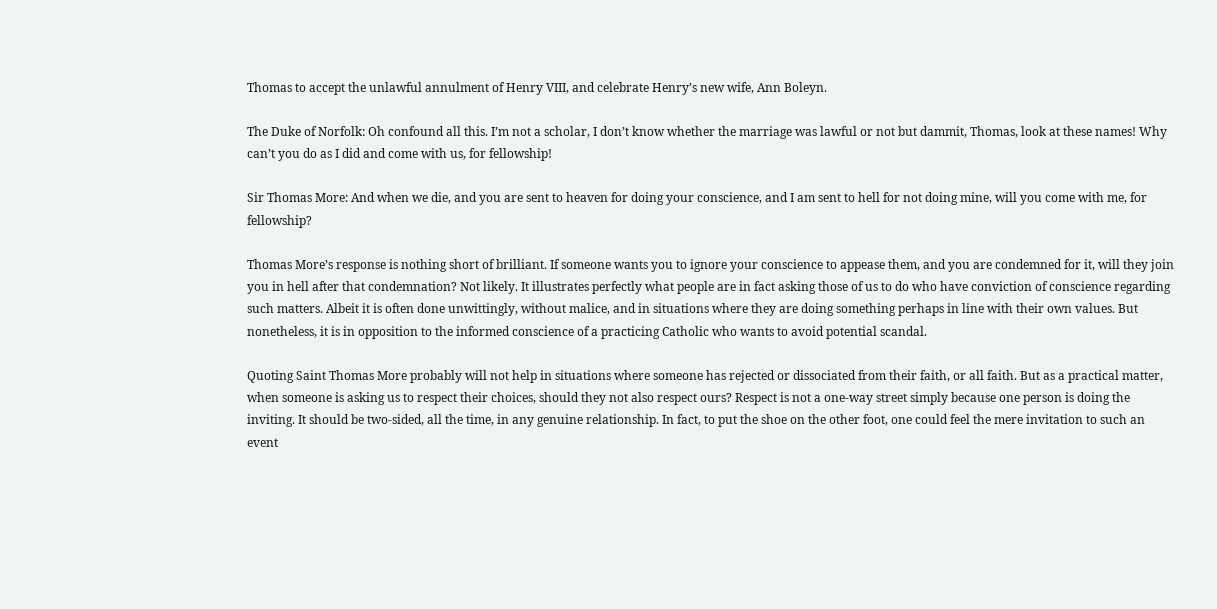Thomas to accept the unlawful annulment of Henry VIII, and celebrate Henry’s new wife, Ann Boleyn.

The Duke of Norfolk: Oh confound all this. I’m not a scholar, I don’t know whether the marriage was lawful or not but dammit, Thomas, look at these names! Why can’t you do as I did and come with us, for fellowship!

Sir Thomas More: And when we die, and you are sent to heaven for doing your conscience, and I am sent to hell for not doing mine, will you come with me, for fellowship?

Thomas More’s response is nothing short of brilliant. If someone wants you to ignore your conscience to appease them, and you are condemned for it, will they join you in hell after that condemnation? Not likely. It illustrates perfectly what people are in fact asking those of us to do who have conviction of conscience regarding such matters. Albeit it is often done unwittingly, without malice, and in situations where they are doing something perhaps in line with their own values. But nonetheless, it is in opposition to the informed conscience of a practicing Catholic who wants to avoid potential scandal.

Quoting Saint Thomas More probably will not help in situations where someone has rejected or dissociated from their faith, or all faith. But as a practical matter, when someone is asking us to respect their choices, should they not also respect ours? Respect is not a one-way street simply because one person is doing the inviting. It should be two-sided, all the time, in any genuine relationship. In fact, to put the shoe on the other foot, one could feel the mere invitation to such an event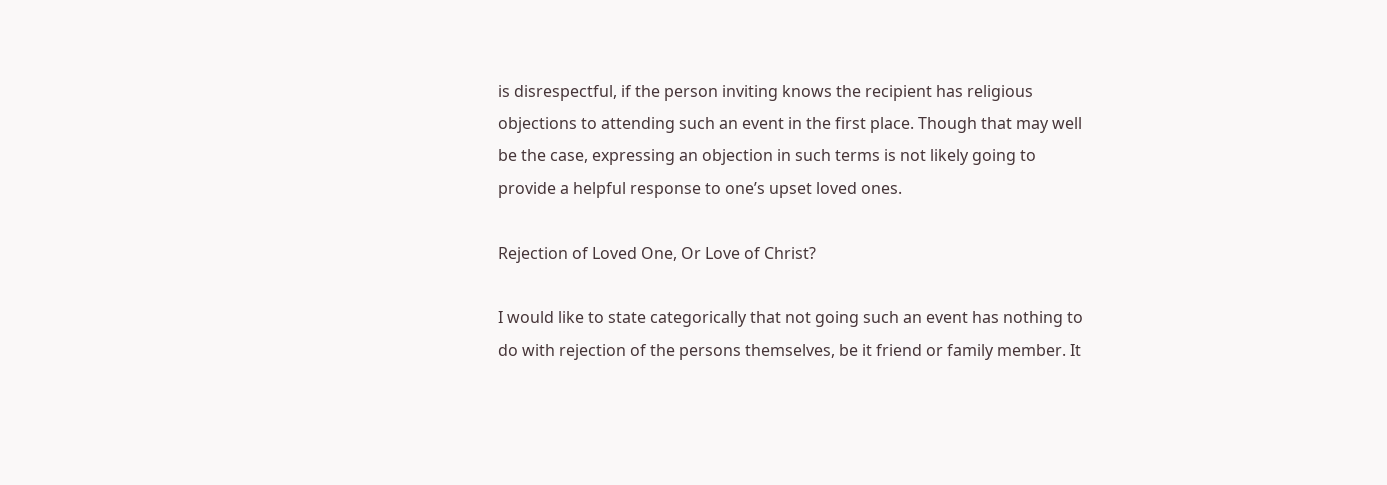is disrespectful, if the person inviting knows the recipient has religious objections to attending such an event in the first place. Though that may well be the case, expressing an objection in such terms is not likely going to provide a helpful response to one’s upset loved ones.

Rejection of Loved One, Or Love of Christ?

I would like to state categorically that not going such an event has nothing to do with rejection of the persons themselves, be it friend or family member. It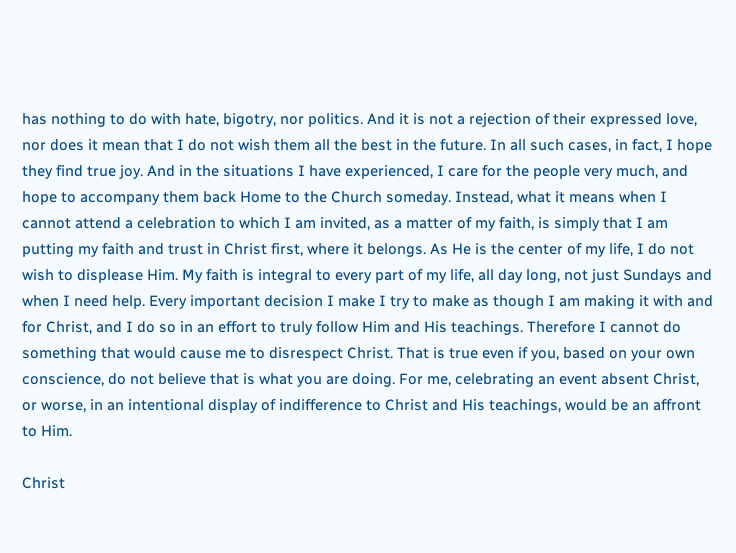has nothing to do with hate, bigotry, nor politics. And it is not a rejection of their expressed love, nor does it mean that I do not wish them all the best in the future. In all such cases, in fact, I hope they find true joy. And in the situations I have experienced, I care for the people very much, and hope to accompany them back Home to the Church someday. Instead, what it means when I cannot attend a celebration to which I am invited, as a matter of my faith, is simply that I am putting my faith and trust in Christ first, where it belongs. As He is the center of my life, I do not wish to displease Him. My faith is integral to every part of my life, all day long, not just Sundays and when I need help. Every important decision I make I try to make as though I am making it with and for Christ, and I do so in an effort to truly follow Him and His teachings. Therefore I cannot do something that would cause me to disrespect Christ. That is true even if you, based on your own conscience, do not believe that is what you are doing. For me, celebrating an event absent Christ, or worse, in an intentional display of indifference to Christ and His teachings, would be an affront to Him.

Christ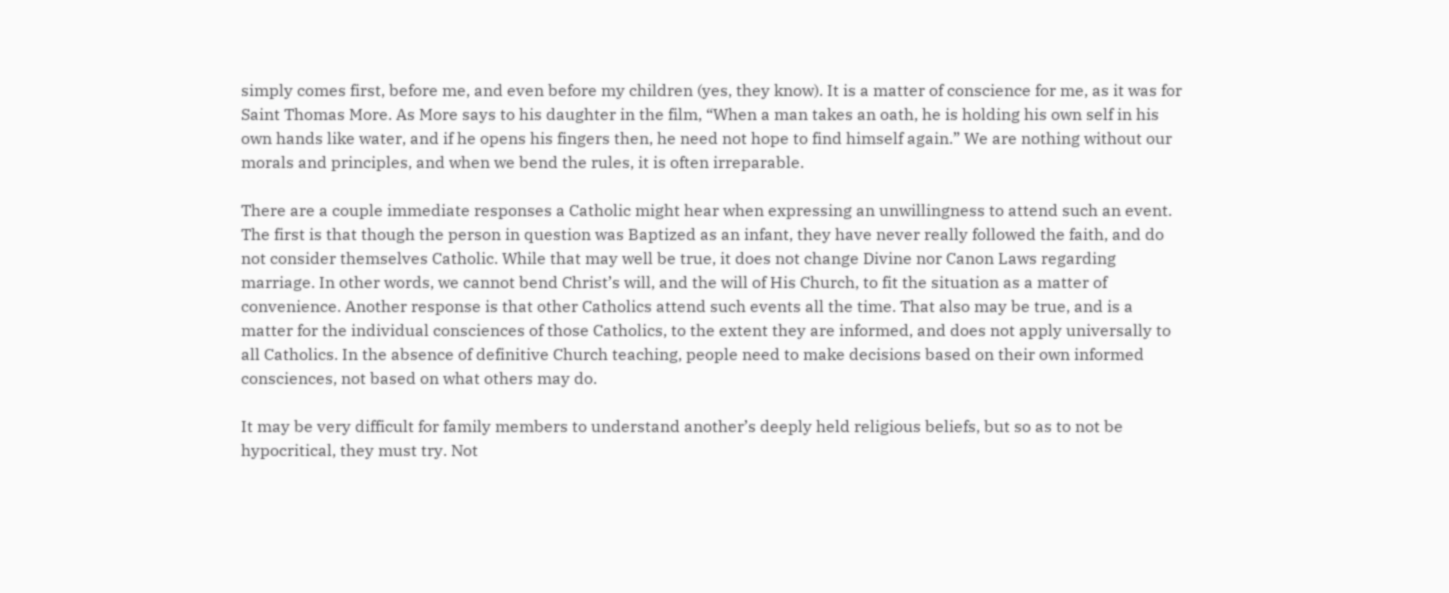simply comes first, before me, and even before my children (yes, they know). It is a matter of conscience for me, as it was for Saint Thomas More. As More says to his daughter in the film, “When a man takes an oath, he is holding his own self in his own hands like water, and if he opens his fingers then, he need not hope to find himself again.” We are nothing without our morals and principles, and when we bend the rules, it is often irreparable.

There are a couple immediate responses a Catholic might hear when expressing an unwillingness to attend such an event. The first is that though the person in question was Baptized as an infant, they have never really followed the faith, and do not consider themselves Catholic. While that may well be true, it does not change Divine nor Canon Laws regarding marriage. In other words, we cannot bend Christ’s will, and the will of His Church, to fit the situation as a matter of convenience. Another response is that other Catholics attend such events all the time. That also may be true, and is a matter for the individual consciences of those Catholics, to the extent they are informed, and does not apply universally to all Catholics. In the absence of definitive Church teaching, people need to make decisions based on their own informed consciences, not based on what others may do.

It may be very difficult for family members to understand another’s deeply held religious beliefs, but so as to not be hypocritical, they must try. Not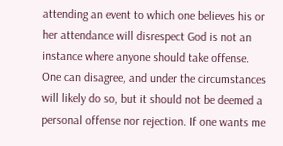attending an event to which one believes his or her attendance will disrespect God is not an instance where anyone should take offense. One can disagree, and under the circumstances will likely do so, but it should not be deemed a personal offense nor rejection. If one wants me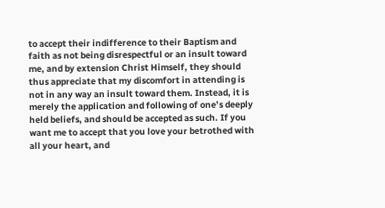to accept their indifference to their Baptism and faith as not being disrespectful or an insult toward me, and by extension Christ Himself, they should thus appreciate that my discomfort in attending is not in any way an insult toward them. Instead, it is merely the application and following of one’s deeply held beliefs, and should be accepted as such. If you want me to accept that you love your betrothed with all your heart, and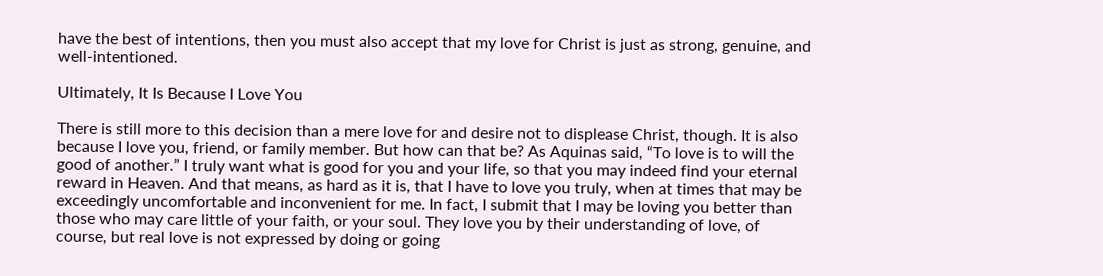have the best of intentions, then you must also accept that my love for Christ is just as strong, genuine, and well-intentioned.

Ultimately, It Is Because I Love You

There is still more to this decision than a mere love for and desire not to displease Christ, though. It is also because I love you, friend, or family member. But how can that be? As Aquinas said, “To love is to will the good of another.” I truly want what is good for you and your life, so that you may indeed find your eternal reward in Heaven. And that means, as hard as it is, that I have to love you truly, when at times that may be exceedingly uncomfortable and inconvenient for me. In fact, I submit that I may be loving you better than those who may care little of your faith, or your soul. They love you by their understanding of love, of course, but real love is not expressed by doing or going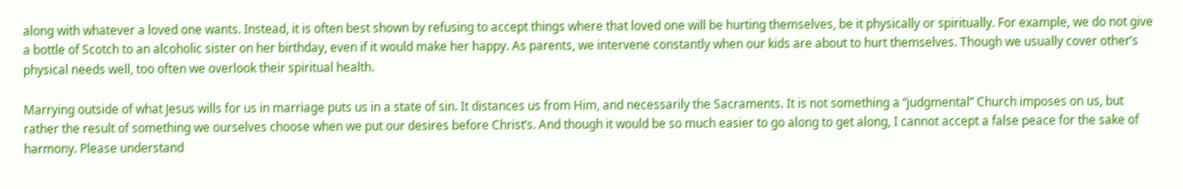along with whatever a loved one wants. Instead, it is often best shown by refusing to accept things where that loved one will be hurting themselves, be it physically or spiritually. For example, we do not give a bottle of Scotch to an alcoholic sister on her birthday, even if it would make her happy. As parents, we intervene constantly when our kids are about to hurt themselves. Though we usually cover other’s physical needs well, too often we overlook their spiritual health.

Marrying outside of what Jesus wills for us in marriage puts us in a state of sin. It distances us from Him, and necessarily the Sacraments. It is not something a “judgmental” Church imposes on us, but rather the result of something we ourselves choose when we put our desires before Christ’s. And though it would be so much easier to go along to get along, I cannot accept a false peace for the sake of harmony. Please understand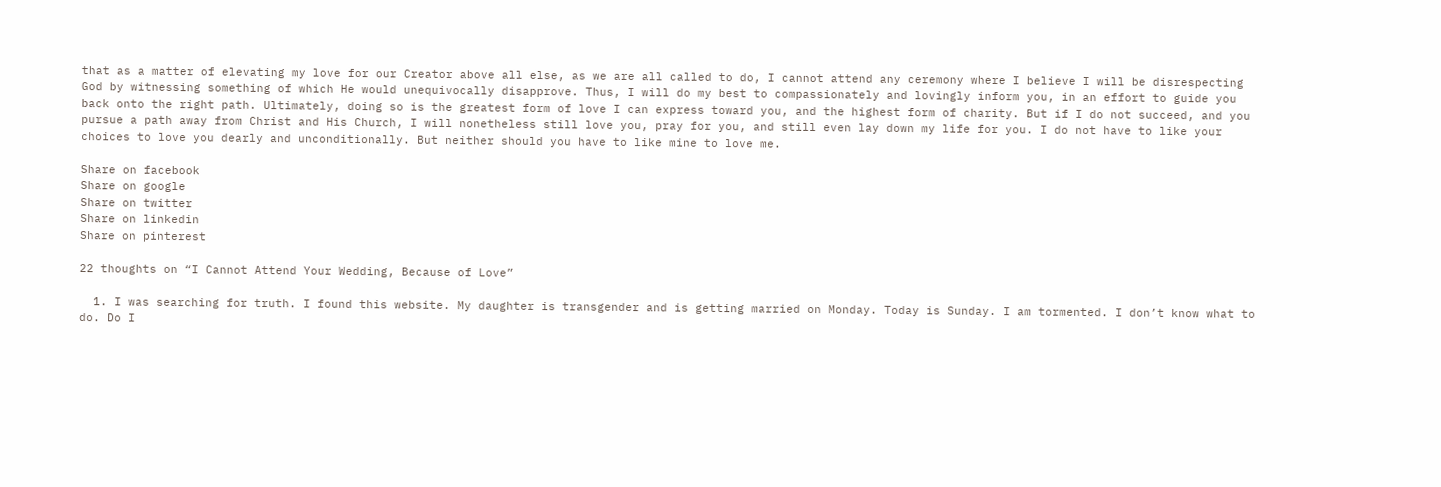that as a matter of elevating my love for our Creator above all else, as we are all called to do, I cannot attend any ceremony where I believe I will be disrespecting God by witnessing something of which He would unequivocally disapprove. Thus, I will do my best to compassionately and lovingly inform you, in an effort to guide you back onto the right path. Ultimately, doing so is the greatest form of love I can express toward you, and the highest form of charity. But if I do not succeed, and you pursue a path away from Christ and His Church, I will nonetheless still love you, pray for you, and still even lay down my life for you. I do not have to like your choices to love you dearly and unconditionally. But neither should you have to like mine to love me.

Share on facebook
Share on google
Share on twitter
Share on linkedin
Share on pinterest

22 thoughts on “I Cannot Attend Your Wedding, Because of Love”

  1. I was searching for truth. I found this website. My daughter is transgender and is getting married on Monday. Today is Sunday. I am tormented. I don’t know what to do. Do I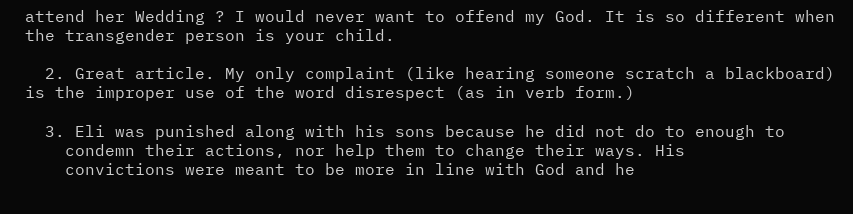attend her Wedding ? I would never want to offend my God. It is so different when the transgender person is your child.

  2. Great article. My only complaint (like hearing someone scratch a blackboard) is the improper use of the word disrespect (as in verb form.)

  3. Eli was punished along with his sons because he did not do to enough to
    condemn their actions, nor help them to change their ways. His
    convictions were meant to be more in line with God and he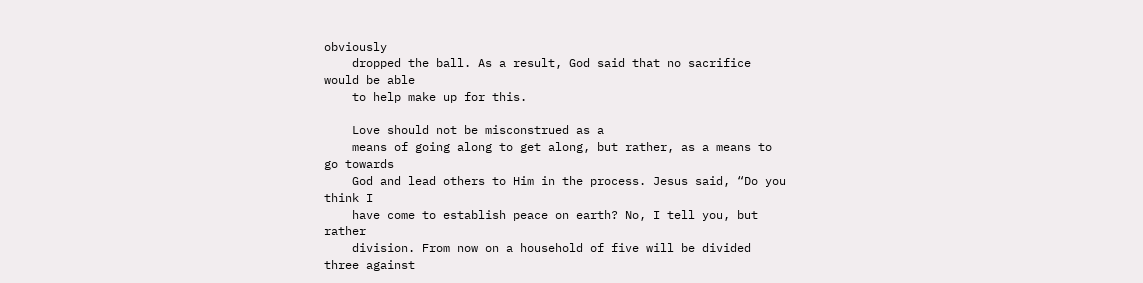obviously
    dropped the ball. As a result, God said that no sacrifice would be able
    to help make up for this.

    Love should not be misconstrued as a
    means of going along to get along, but rather, as a means to go towards
    God and lead others to Him in the process. Jesus said, “Do you think I
    have come to establish peace on earth? No, I tell you, but rather
    division. From now on a household of five will be divided three against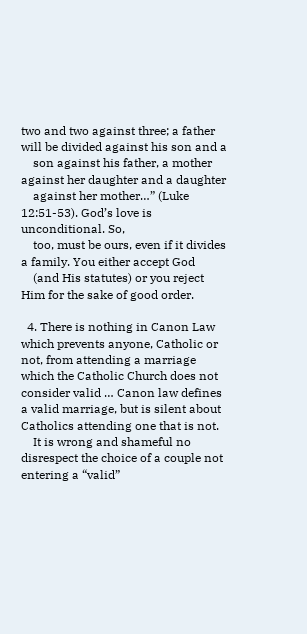two and two against three; a father will be divided against his son and a
    son against his father, a mother against her daughter and a daughter
    against her mother…” (Luke 12:51-53). God’s love is unconditional. So,
    too, must be ours, even if it divides a family. You either accept God
    (and His statutes) or you reject Him for the sake of good order.

  4. There is nothing in Canon Law which prevents anyone, Catholic or not, from attending a marriage which the Catholic Church does not consider valid … Canon law defines a valid marriage, but is silent about Catholics attending one that is not.
    It is wrong and shameful no disrespect the choice of a couple not entering a “valid”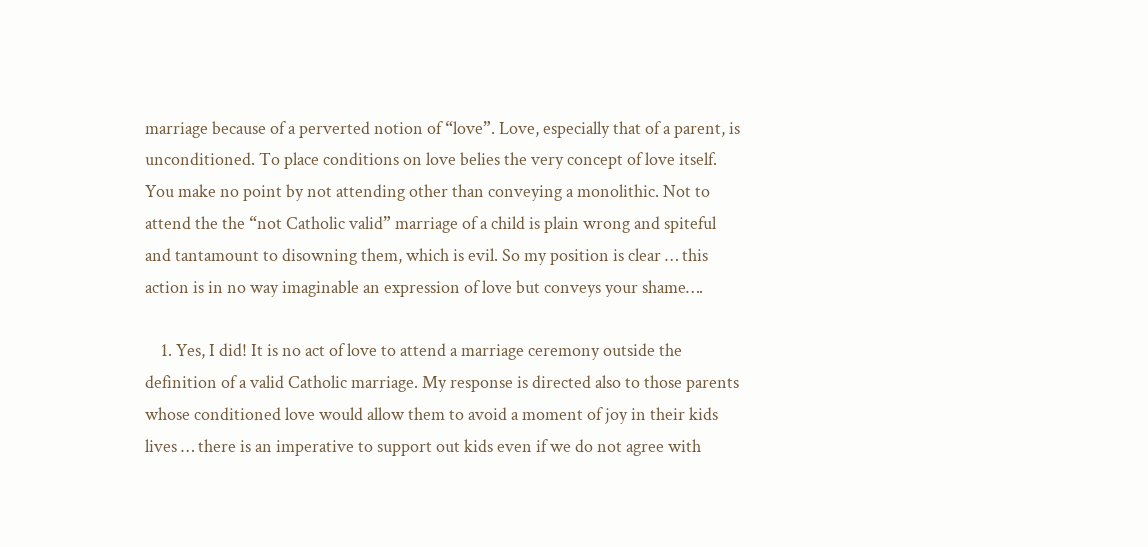marriage because of a perverted notion of “love”. Love, especially that of a parent, is unconditioned. To place conditions on love belies the very concept of love itself. You make no point by not attending other than conveying a monolithic. Not to attend the the “not Catholic valid” marriage of a child is plain wrong and spiteful and tantamount to disowning them, which is evil. So my position is clear … this action is in no way imaginable an expression of love but conveys your shame….

    1. Yes, I did! It is no act of love to attend a marriage ceremony outside the definition of a valid Catholic marriage. My response is directed also to those parents whose conditioned love would allow them to avoid a moment of joy in their kids lives … there is an imperative to support out kids even if we do not agree with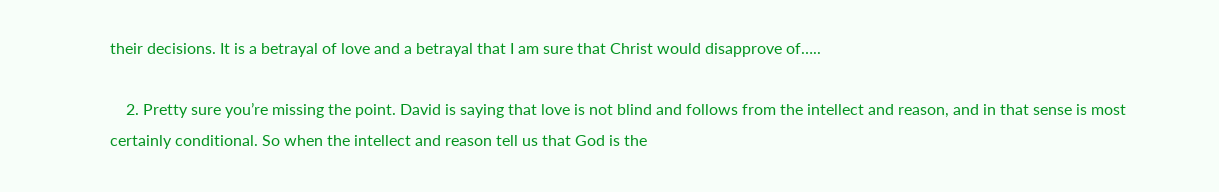their decisions. It is a betrayal of love and a betrayal that I am sure that Christ would disapprove of…..

    2. Pretty sure you’re missing the point. David is saying that love is not blind and follows from the intellect and reason, and in that sense is most certainly conditional. So when the intellect and reason tell us that God is the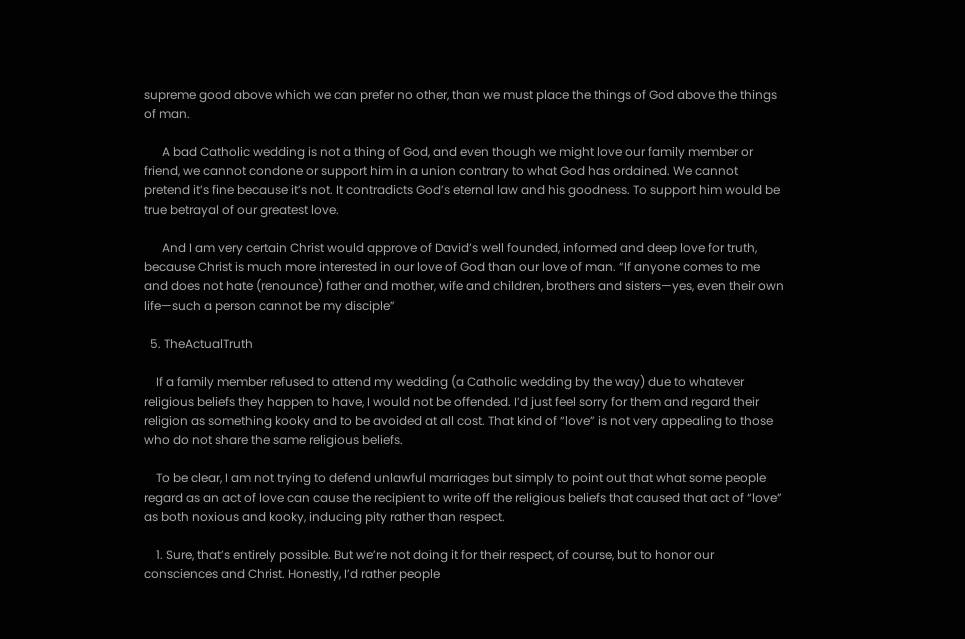supreme good above which we can prefer no other, than we must place the things of God above the things of man.

      A bad Catholic wedding is not a thing of God, and even though we might love our family member or friend, we cannot condone or support him in a union contrary to what God has ordained. We cannot pretend it’s fine because it’s not. It contradicts God’s eternal law and his goodness. To support him would be true betrayal of our greatest love.

      And I am very certain Christ would approve of David’s well founded, informed and deep love for truth, because Christ is much more interested in our love of God than our love of man. “If anyone comes to me and does not hate (renounce) father and mother, wife and children, brothers and sisters—yes, even their own life—such a person cannot be my disciple”

  5. TheActualTruth

    If a family member refused to attend my wedding (a Catholic wedding by the way) due to whatever religious beliefs they happen to have, I would not be offended. I’d just feel sorry for them and regard their religion as something kooky and to be avoided at all cost. That kind of “love” is not very appealing to those who do not share the same religious beliefs.

    To be clear, I am not trying to defend unlawful marriages but simply to point out that what some people regard as an act of love can cause the recipient to write off the religious beliefs that caused that act of “love” as both noxious and kooky, inducing pity rather than respect.

    1. Sure, that’s entirely possible. But we’re not doing it for their respect, of course, but to honor our consciences and Christ. Honestly, I’d rather people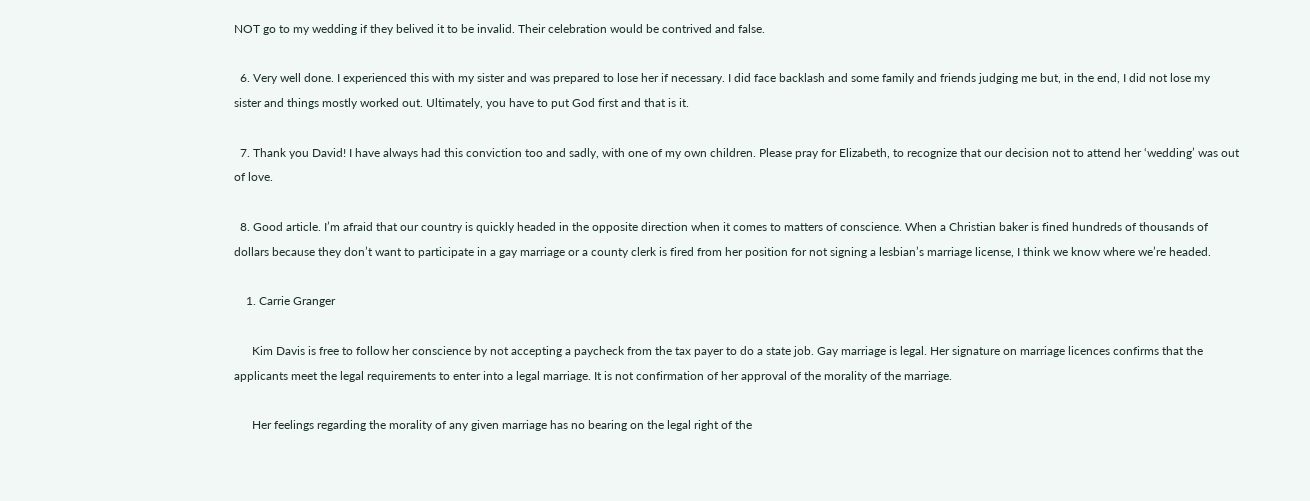NOT go to my wedding if they belived it to be invalid. Their celebration would be contrived and false.

  6. Very well done. I experienced this with my sister and was prepared to lose her if necessary. I did face backlash and some family and friends judging me but, in the end, I did not lose my sister and things mostly worked out. Ultimately, you have to put God first and that is it.

  7. Thank you David! I have always had this conviction too and sadly, with one of my own children. Please pray for Elizabeth, to recognize that our decision not to attend her ‘wedding’ was out of love.

  8. Good article. I’m afraid that our country is quickly headed in the opposite direction when it comes to matters of conscience. When a Christian baker is fined hundreds of thousands of dollars because they don’t want to participate in a gay marriage or a county clerk is fired from her position for not signing a lesbian’s marriage license, I think we know where we’re headed.

    1. Carrie Granger

      Kim Davis is free to follow her conscience by not accepting a paycheck from the tax payer to do a state job. Gay marriage is legal. Her signature on marriage licences confirms that the applicants meet the legal requirements to enter into a legal marriage. It is not confirmation of her approval of the morality of the marriage.

      Her feelings regarding the morality of any given marriage has no bearing on the legal right of the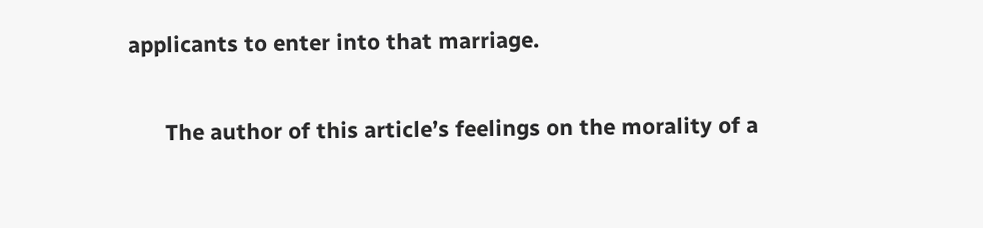applicants to enter into that marriage.

      The author of this article’s feelings on the morality of a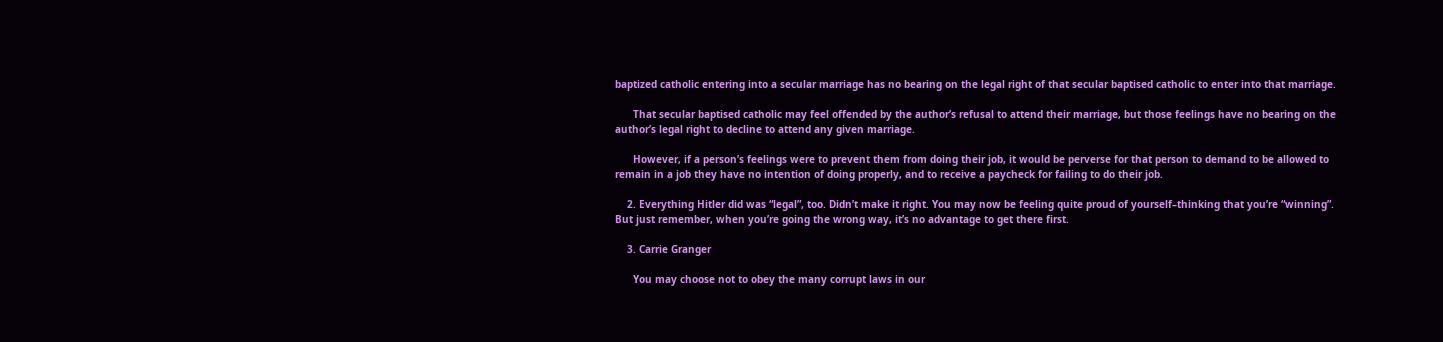baptized catholic entering into a secular marriage has no bearing on the legal right of that secular baptised catholic to enter into that marriage.

      That secular baptised catholic may feel offended by the author’s refusal to attend their marriage, but those feelings have no bearing on the author’s legal right to decline to attend any given marriage.

      However, if a person’s feelings were to prevent them from doing their job, it would be perverse for that person to demand to be allowed to remain in a job they have no intention of doing properly, and to receive a paycheck for failing to do their job.

    2. Everything Hitler did was “legal”, too. Didn’t make it right. You may now be feeling quite proud of yourself–thinking that you’re “winning”. But just remember, when you’re going the wrong way, it’s no advantage to get there first.

    3. Carrie Granger

      You may choose not to obey the many corrupt laws in our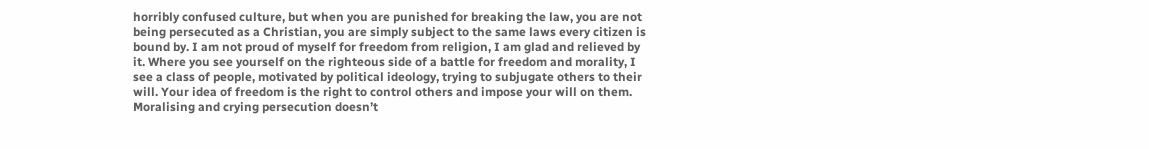horribly confused culture, but when you are punished for breaking the law, you are not being persecuted as a Christian, you are simply subject to the same laws every citizen is bound by. I am not proud of myself for freedom from religion, I am glad and relieved by it. Where you see yourself on the righteous side of a battle for freedom and morality, I see a class of people, motivated by political ideology, trying to subjugate others to their will. Your idea of freedom is the right to control others and impose your will on them. Moralising and crying persecution doesn’t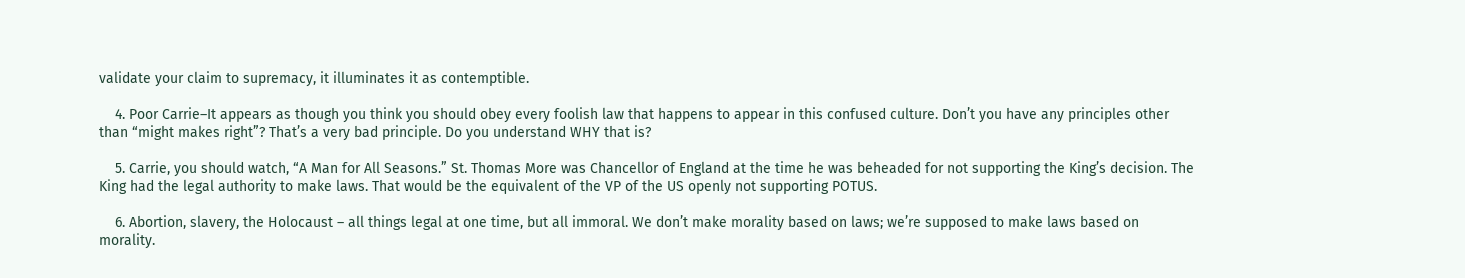validate your claim to supremacy, it illuminates it as contemptible.

    4. Poor Carrie–It appears as though you think you should obey every foolish law that happens to appear in this confused culture. Don’t you have any principles other than “might makes right”? That’s a very bad principle. Do you understand WHY that is?

    5. Carrie, you should watch, “A Man for All Seasons.” St. Thomas More was Chancellor of England at the time he was beheaded for not supporting the King’s decision. The King had the legal authority to make laws. That would be the equivalent of the VP of the US openly not supporting POTUS.

    6. Abortion, slavery, the Holocaust – all things legal at one time, but all immoral. We don’t make morality based on laws; we’re supposed to make laws based on morality.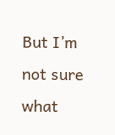But I’m not sure what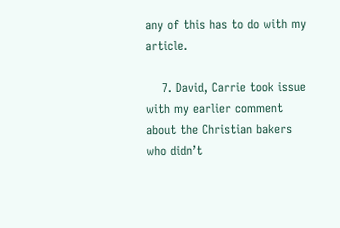any of this has to do with my article.

    7. David, Carrie took issue with my earlier comment about the Christian bakers who didn’t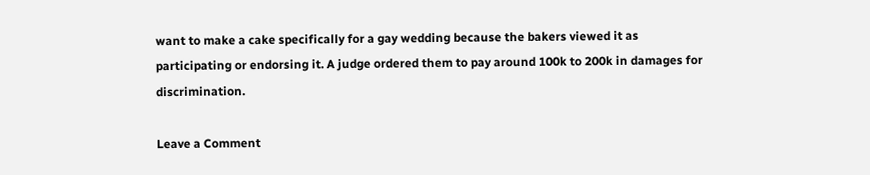want to make a cake specifically for a gay wedding because the bakers viewed it as participating or endorsing it. A judge ordered them to pay around 100k to 200k in damages for discrimination.

Leave a Comment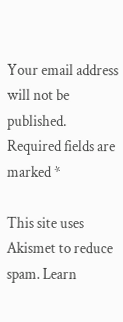Your email address will not be published. Required fields are marked *

This site uses Akismet to reduce spam. Learn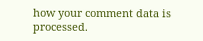how your comment data is processed.